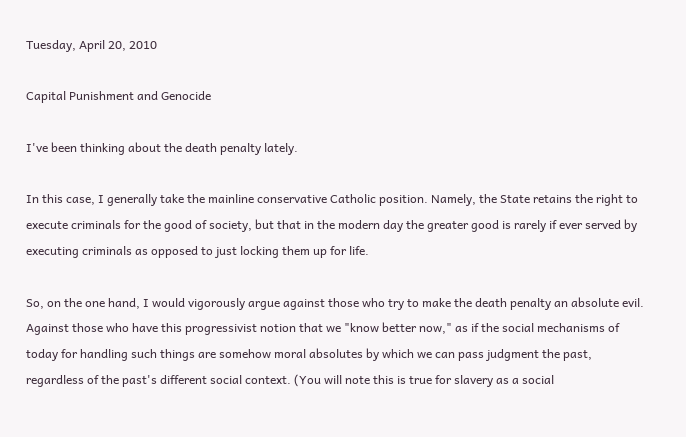Tuesday, April 20, 2010

Capital Punishment and Genocide

I've been thinking about the death penalty lately.

In this case, I generally take the mainline conservative Catholic position. Namely, the State retains the right to execute criminals for the good of society, but that in the modern day the greater good is rarely if ever served by executing criminals as opposed to just locking them up for life.

So, on the one hand, I would vigorously argue against those who try to make the death penalty an absolute evil. Against those who have this progressivist notion that we "know better now," as if the social mechanisms of today for handling such things are somehow moral absolutes by which we can pass judgment the past, regardless of the past's different social context. (You will note this is true for slavery as a social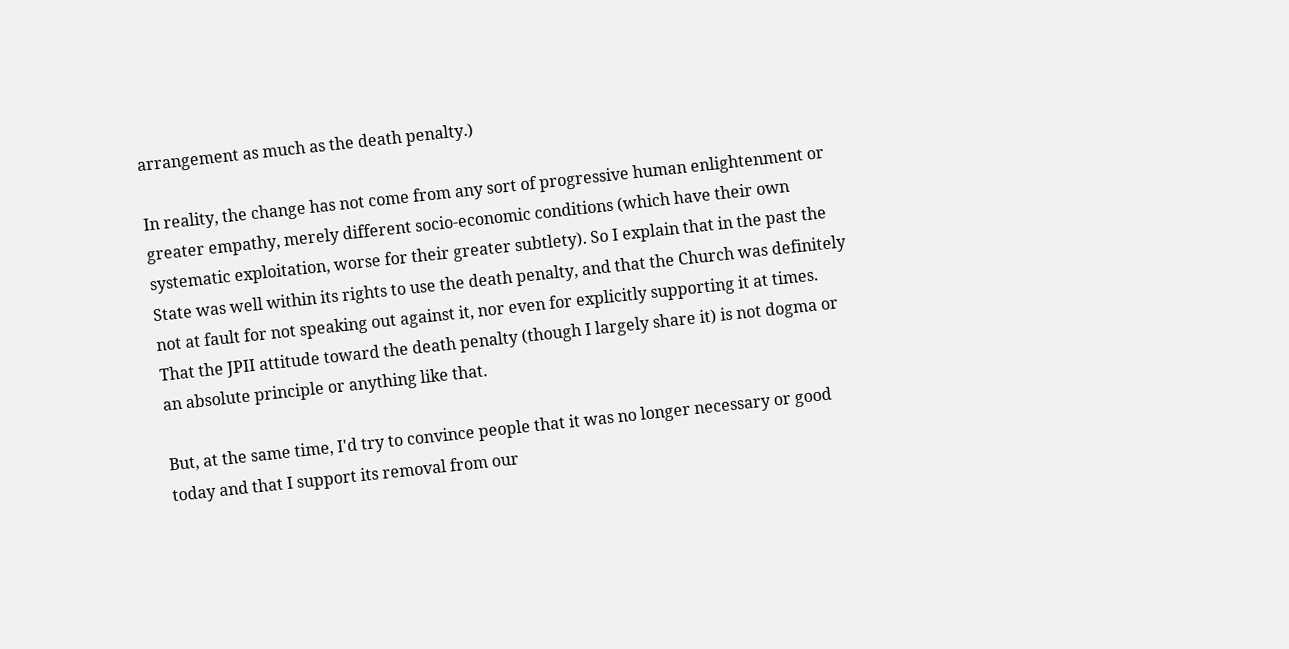arrangement as much as the death penalty.)

In reality, the change has not come from any sort of progressive human enlightenment or greater empathy, merely different socio-economic conditions (which have their own systematic exploitation, worse for their greater subtlety). So I explain that in the past the State was well within its rights to use the death penalty, and that the Church was definitely not at fault for not speaking out against it, nor even for explicitly supporting it at times. That the JPII attitude toward the death penalty (though I largely share it) is not dogma or an absolute principle or anything like that.

But, at the same time, I'd try to convince people that it was no longer necessary or good today and that I support its removal from our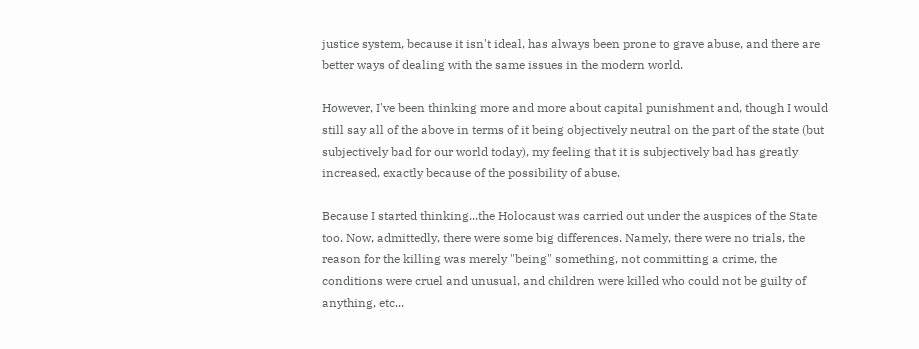justice system, because it isn't ideal, has always been prone to grave abuse, and there are better ways of dealing with the same issues in the modern world.

However, I've been thinking more and more about capital punishment and, though I would still say all of the above in terms of it being objectively neutral on the part of the state (but subjectively bad for our world today), my feeling that it is subjectively bad has greatly increased, exactly because of the possibility of abuse.

Because I started thinking...the Holocaust was carried out under the auspices of the State too. Now, admittedly, there were some big differences. Namely, there were no trials, the reason for the killing was merely "being" something, not committing a crime, the conditions were cruel and unusual, and children were killed who could not be guilty of anything, etc...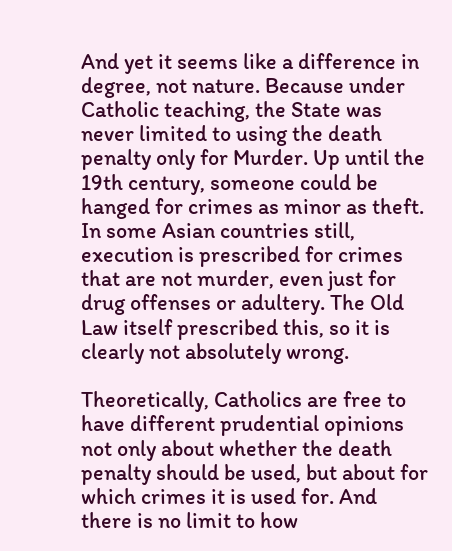And yet it seems like a difference in degree, not nature. Because under Catholic teaching, the State was never limited to using the death penalty only for Murder. Up until the 19th century, someone could be hanged for crimes as minor as theft. In some Asian countries still, execution is prescribed for crimes that are not murder, even just for drug offenses or adultery. The Old Law itself prescribed this, so it is clearly not absolutely wrong.

Theoretically, Catholics are free to have different prudential opinions not only about whether the death penalty should be used, but about for which crimes it is used for. And there is no limit to how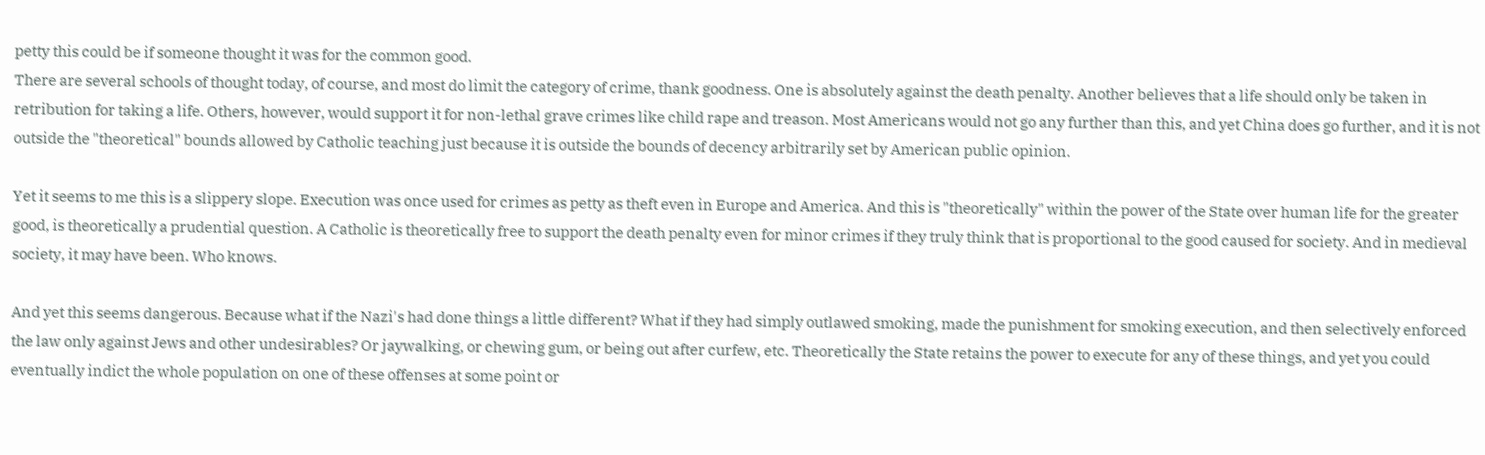petty this could be if someone thought it was for the common good.
There are several schools of thought today, of course, and most do limit the category of crime, thank goodness. One is absolutely against the death penalty. Another believes that a life should only be taken in retribution for taking a life. Others, however, would support it for non-lethal grave crimes like child rape and treason. Most Americans would not go any further than this, and yet China does go further, and it is not outside the "theoretical" bounds allowed by Catholic teaching just because it is outside the bounds of decency arbitrarily set by American public opinion.

Yet it seems to me this is a slippery slope. Execution was once used for crimes as petty as theft even in Europe and America. And this is "theoretically" within the power of the State over human life for the greater good, is theoretically a prudential question. A Catholic is theoretically free to support the death penalty even for minor crimes if they truly think that is proportional to the good caused for society. And in medieval society, it may have been. Who knows.

And yet this seems dangerous. Because what if the Nazi's had done things a little different? What if they had simply outlawed smoking, made the punishment for smoking execution, and then selectively enforced the law only against Jews and other undesirables? Or jaywalking, or chewing gum, or being out after curfew, etc. Theoretically the State retains the power to execute for any of these things, and yet you could eventually indict the whole population on one of these offenses at some point or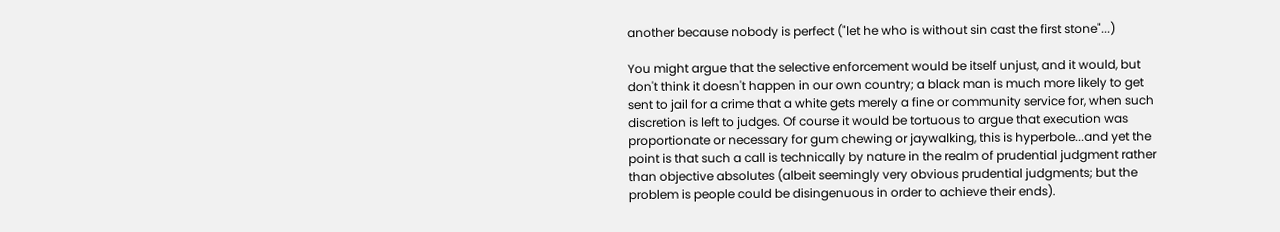another because nobody is perfect ("let he who is without sin cast the first stone"...)

You might argue that the selective enforcement would be itself unjust, and it would, but don't think it doesn't happen in our own country; a black man is much more likely to get sent to jail for a crime that a white gets merely a fine or community service for, when such discretion is left to judges. Of course it would be tortuous to argue that execution was proportionate or necessary for gum chewing or jaywalking, this is hyperbole...and yet the point is that such a call is technically by nature in the realm of prudential judgment rather than objective absolutes (albeit seemingly very obvious prudential judgments; but the problem is people could be disingenuous in order to achieve their ends).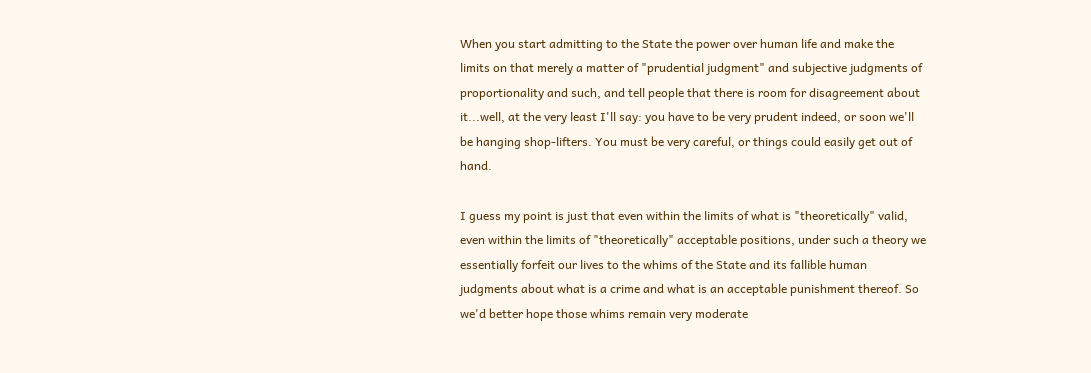When you start admitting to the State the power over human life and make the limits on that merely a matter of "prudential judgment" and subjective judgments of proportionality and such, and tell people that there is room for disagreement about it...well, at the very least I'll say: you have to be very prudent indeed, or soon we'll be hanging shop-lifters. You must be very careful, or things could easily get out of hand.

I guess my point is just that even within the limits of what is "theoretically" valid, even within the limits of "theoretically" acceptable positions, under such a theory we essentially forfeit our lives to the whims of the State and its fallible human judgments about what is a crime and what is an acceptable punishment thereof. So we'd better hope those whims remain very moderate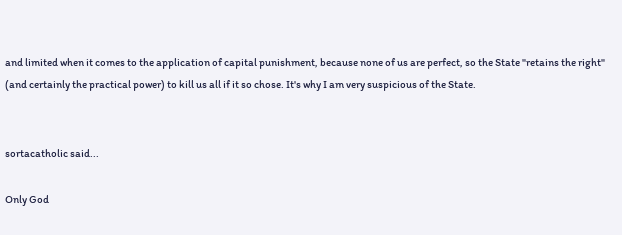and limited when it comes to the application of capital punishment, because none of us are perfect, so the State "retains the right" (and certainly the practical power) to kill us all if it so chose. It's why I am very suspicious of the State.


sortacatholic said...

Only God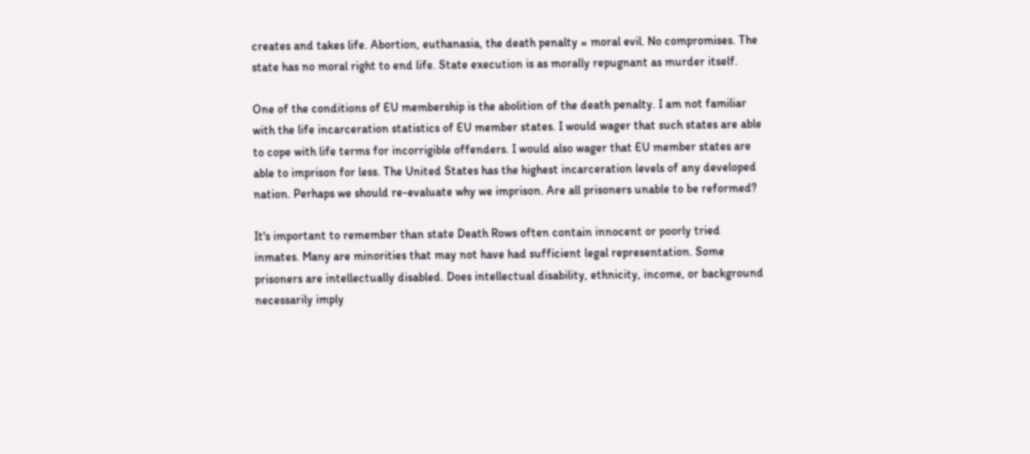creates and takes life. Abortion, euthanasia, the death penalty = moral evil. No compromises. The state has no moral right to end life. State execution is as morally repugnant as murder itself.

One of the conditions of EU membership is the abolition of the death penalty. I am not familiar with the life incarceration statistics of EU member states. I would wager that such states are able to cope with life terms for incorrigible offenders. I would also wager that EU member states are able to imprison for less. The United States has the highest incarceration levels of any developed nation. Perhaps we should re-evaluate why we imprison. Are all prisoners unable to be reformed?

It's important to remember than state Death Rows often contain innocent or poorly tried inmates. Many are minorities that may not have had sufficient legal representation. Some prisoners are intellectually disabled. Does intellectual disability, ethnicity, income, or background necessarily imply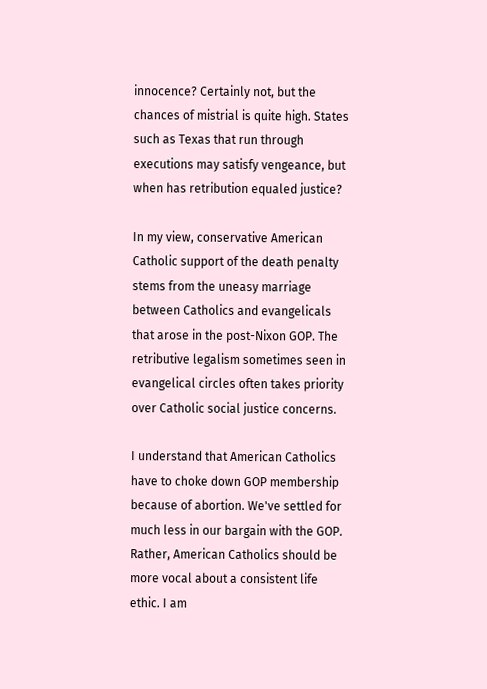innocence? Certainly not, but the chances of mistrial is quite high. States such as Texas that run through executions may satisfy vengeance, but when has retribution equaled justice?

In my view, conservative American Catholic support of the death penalty stems from the uneasy marriage between Catholics and evangelicals that arose in the post-Nixon GOP. The retributive legalism sometimes seen in evangelical circles often takes priority over Catholic social justice concerns.

I understand that American Catholics have to choke down GOP membership because of abortion. We've settled for much less in our bargain with the GOP. Rather, American Catholics should be more vocal about a consistent life ethic. I am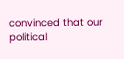convinced that our political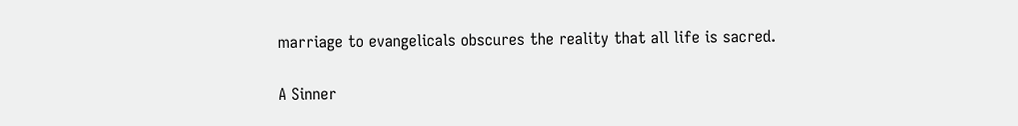marriage to evangelicals obscures the reality that all life is sacred.

A Sinner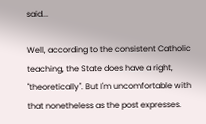said...

Well, according to the consistent Catholic teaching, the State does have a right, "theoretically". But I'm uncomfortable with that nonetheless as the post expresses.